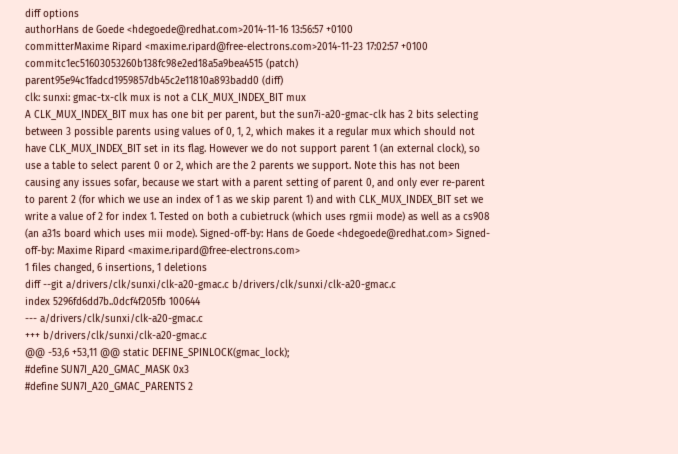diff options
authorHans de Goede <hdegoede@redhat.com>2014-11-16 13:56:57 +0100
committerMaxime Ripard <maxime.ripard@free-electrons.com>2014-11-23 17:02:57 +0100
commitc1ec51603053260b138fc98e2ed18a5a9bea4515 (patch)
parent95e94c1fadcd1959857db45c2e11810a893badd0 (diff)
clk: sunxi: gmac-tx-clk mux is not a CLK_MUX_INDEX_BIT mux
A CLK_MUX_INDEX_BIT mux has one bit per parent, but the sun7i-a20-gmac-clk has 2 bits selecting between 3 possible parents using values of 0, 1, 2, which makes it a regular mux which should not have CLK_MUX_INDEX_BIT set in its flag. However we do not support parent 1 (an external clock), so use a table to select parent 0 or 2, which are the 2 parents we support. Note this has not been causing any issues sofar, because we start with a parent setting of parent 0, and only ever re-parent to parent 2 (for which we use an index of 1 as we skip parent 1) and with CLK_MUX_INDEX_BIT set we write a value of 2 for index 1. Tested on both a cubietruck (which uses rgmii mode) as well as a cs908 (an a31s board which uses mii mode). Signed-off-by: Hans de Goede <hdegoede@redhat.com> Signed-off-by: Maxime Ripard <maxime.ripard@free-electrons.com>
1 files changed, 6 insertions, 1 deletions
diff --git a/drivers/clk/sunxi/clk-a20-gmac.c b/drivers/clk/sunxi/clk-a20-gmac.c
index 5296fd6dd7b..0dcf4f205fb 100644
--- a/drivers/clk/sunxi/clk-a20-gmac.c
+++ b/drivers/clk/sunxi/clk-a20-gmac.c
@@ -53,6 +53,11 @@ static DEFINE_SPINLOCK(gmac_lock);
#define SUN7I_A20_GMAC_MASK 0x3
#define SUN7I_A20_GMAC_PARENTS 2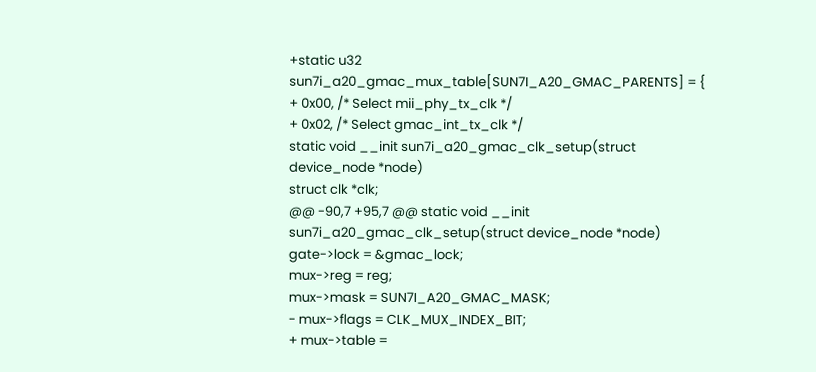+static u32 sun7i_a20_gmac_mux_table[SUN7I_A20_GMAC_PARENTS] = {
+ 0x00, /* Select mii_phy_tx_clk */
+ 0x02, /* Select gmac_int_tx_clk */
static void __init sun7i_a20_gmac_clk_setup(struct device_node *node)
struct clk *clk;
@@ -90,7 +95,7 @@ static void __init sun7i_a20_gmac_clk_setup(struct device_node *node)
gate->lock = &gmac_lock;
mux->reg = reg;
mux->mask = SUN7I_A20_GMAC_MASK;
- mux->flags = CLK_MUX_INDEX_BIT;
+ mux->table =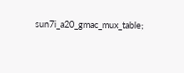sun7i_a20_gmac_mux_table;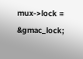mux->lock = &gmac_lock;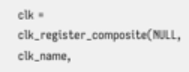clk = clk_register_composite(NULL, clk_name,